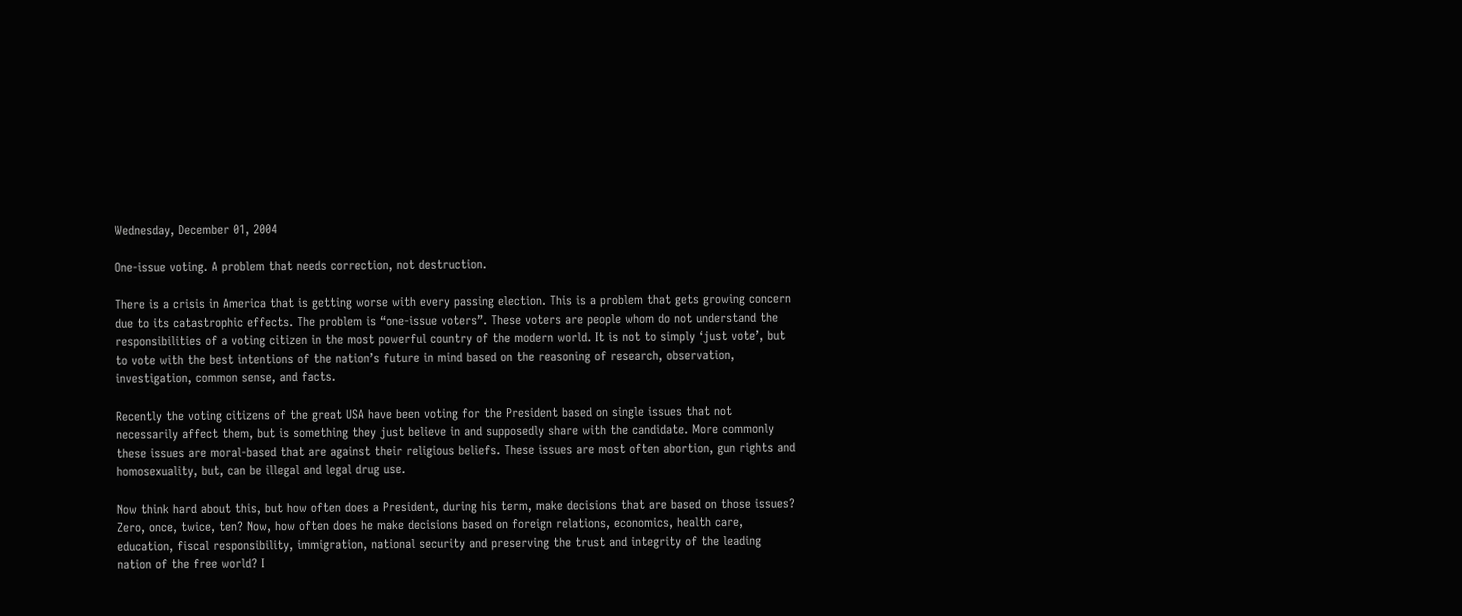Wednesday, December 01, 2004

One-issue voting. A problem that needs correction, not destruction.

There is a crisis in America that is getting worse with every passing election. This is a problem that gets growing concern due to its catastrophic effects. The problem is “one-issue voters”. These voters are people whom do not understand the responsibilities of a voting citizen in the most powerful country of the modern world. It is not to simply ‘just vote’, but to vote with the best intentions of the nation’s future in mind based on the reasoning of research, observation, investigation, common sense, and facts.

Recently the voting citizens of the great USA have been voting for the President based on single issues that not necessarily affect them, but is something they just believe in and supposedly share with the candidate. More commonly these issues are moral-based that are against their religious beliefs. These issues are most often abortion, gun rights and homosexuality, but, can be illegal and legal drug use.

Now think hard about this, but how often does a President, during his term, make decisions that are based on those issues? Zero, once, twice, ten? Now, how often does he make decisions based on foreign relations, economics, health care, education, fiscal responsibility, immigration, national security and preserving the trust and integrity of the leading nation of the free world? I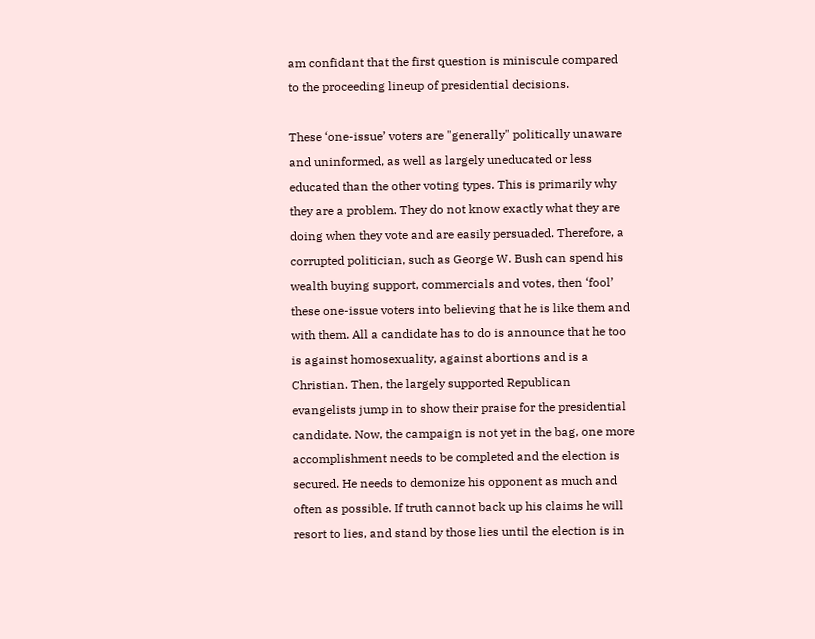am confidant that the first question is miniscule compared to the proceeding lineup of presidential decisions.

These ‘one-issue’ voters are "generally" politically unaware and uninformed, as well as largely uneducated or less educated than the other voting types. This is primarily why they are a problem. They do not know exactly what they are doing when they vote and are easily persuaded. Therefore, a corrupted politician, such as George W. Bush can spend his wealth buying support, commercials and votes, then ‘fool’ these one-issue voters into believing that he is like them and with them. All a candidate has to do is announce that he too is against homosexuality, against abortions and is a Christian. Then, the largely supported Republican evangelists jump in to show their praise for the presidential candidate. Now, the campaign is not yet in the bag, one more accomplishment needs to be completed and the election is secured. He needs to demonize his opponent as much and often as possible. If truth cannot back up his claims he will resort to lies, and stand by those lies until the election is in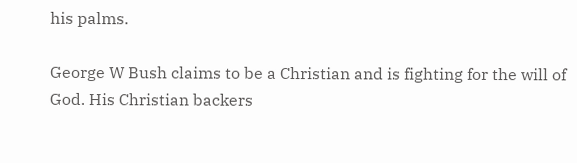his palms.

George W Bush claims to be a Christian and is fighting for the will of God. His Christian backers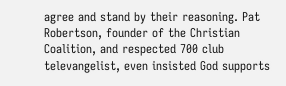agree and stand by their reasoning. Pat Robertson, founder of the Christian Coalition, and respected 700 club televangelist, even insisted God supports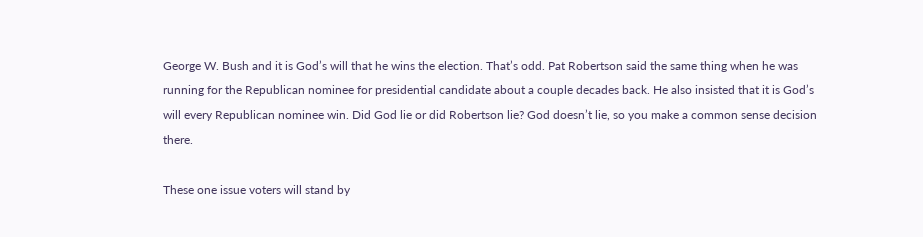George W. Bush and it is God’s will that he wins the election. That’s odd. Pat Robertson said the same thing when he was running for the Republican nominee for presidential candidate about a couple decades back. He also insisted that it is God’s will every Republican nominee win. Did God lie or did Robertson lie? God doesn’t lie, so you make a common sense decision there.

These one issue voters will stand by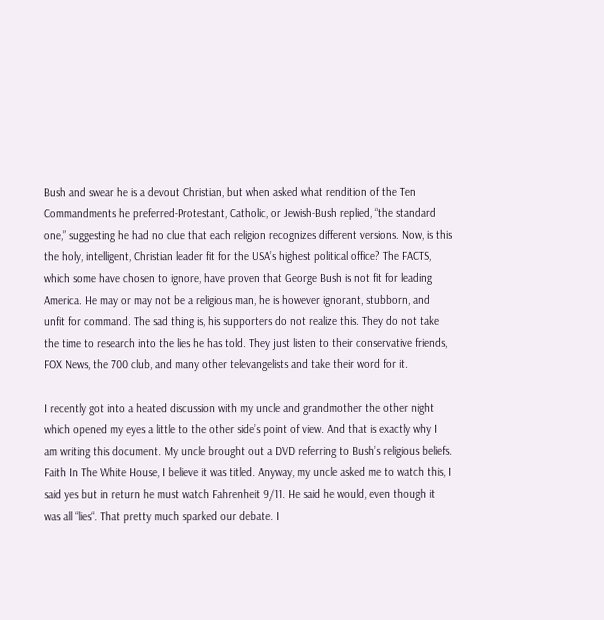Bush and swear he is a devout Christian, but when asked what rendition of the Ten Commandments he preferred-Protestant, Catholic, or Jewish-Bush replied, “the standard one,” suggesting he had no clue that each religion recognizes different versions. Now, is this the holy, intelligent, Christian leader fit for the USA’s highest political office? The FACTS, which some have chosen to ignore, have proven that George Bush is not fit for leading America. He may or may not be a religious man, he is however ignorant, stubborn, and unfit for command. The sad thing is, his supporters do not realize this. They do not take the time to research into the lies he has told. They just listen to their conservative friends, FOX News, the 700 club, and many other televangelists and take their word for it.

I recently got into a heated discussion with my uncle and grandmother the other night which opened my eyes a little to the other side’s point of view. And that is exactly why I am writing this document. My uncle brought out a DVD referring to Bush’s religious beliefs. Faith In The White House, I believe it was titled. Anyway, my uncle asked me to watch this, I said yes but in return he must watch Fahrenheit 9/11. He said he would, even though it was all “lies“. That pretty much sparked our debate. I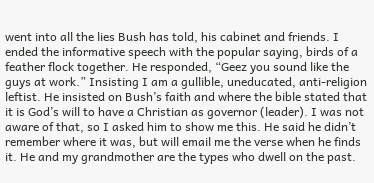went into all the lies Bush has told, his cabinet and friends. I ended the informative speech with the popular saying, birds of a feather flock together. He responded, “Geez you sound like the guys at work.” Insisting I am a gullible, uneducated, anti-religion leftist. He insisted on Bush’s faith and where the bible stated that it is God’s will to have a Christian as governor (leader). I was not aware of that, so I asked him to show me this. He said he didn’t remember where it was, but will email me the verse when he finds it. He and my grandmother are the types who dwell on the past.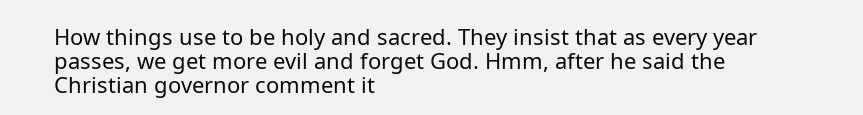How things use to be holy and sacred. They insist that as every year passes, we get more evil and forget God. Hmm, after he said the Christian governor comment it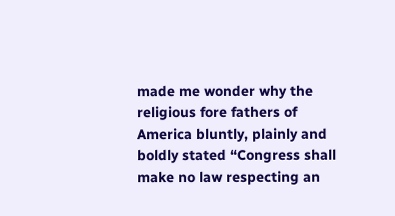made me wonder why the religious fore fathers of America bluntly, plainly and boldly stated “Congress shall make no law respecting an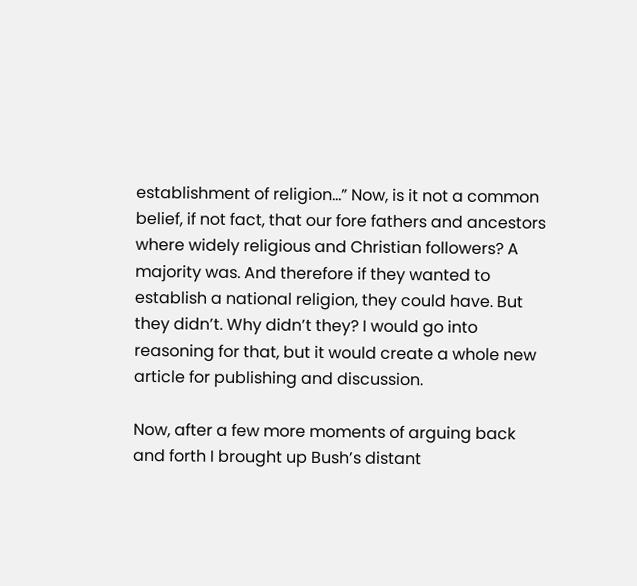establishment of religion…” Now, is it not a common belief, if not fact, that our fore fathers and ancestors where widely religious and Christian followers? A majority was. And therefore if they wanted to establish a national religion, they could have. But they didn’t. Why didn’t they? I would go into reasoning for that, but it would create a whole new article for publishing and discussion.

Now, after a few more moments of arguing back and forth I brought up Bush’s distant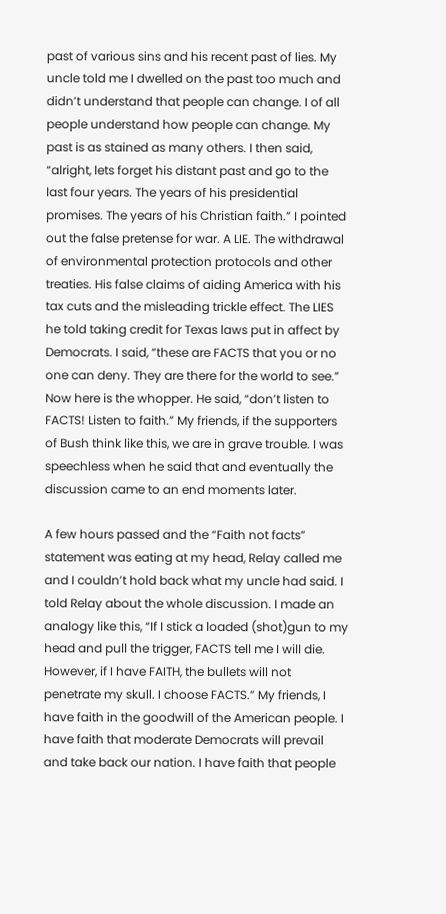past of various sins and his recent past of lies. My uncle told me I dwelled on the past too much and didn’t understand that people can change. I of all people understand how people can change. My past is as stained as many others. I then said, “alright, lets forget his distant past and go to the last four years. The years of his presidential promises. The years of his Christian faith.” I pointed out the false pretense for war. A LIE. The withdrawal of environmental protection protocols and other treaties. His false claims of aiding America with his tax cuts and the misleading trickle effect. The LIES he told taking credit for Texas laws put in affect by Democrats. I said, “these are FACTS that you or no one can deny. They are there for the world to see.” Now here is the whopper. He said, “don’t listen to FACTS! Listen to faith.” My friends, if the supporters of Bush think like this, we are in grave trouble. I was speechless when he said that and eventually the discussion came to an end moments later.

A few hours passed and the “Faith not facts” statement was eating at my head, Relay called me and I couldn’t hold back what my uncle had said. I told Relay about the whole discussion. I made an analogy like this, “If I stick a loaded (shot)gun to my head and pull the trigger, FACTS tell me I will die. However, if I have FAITH, the bullets will not penetrate my skull. I choose FACTS.” My friends, I have faith in the goodwill of the American people. I have faith that moderate Democrats will prevail and take back our nation. I have faith that people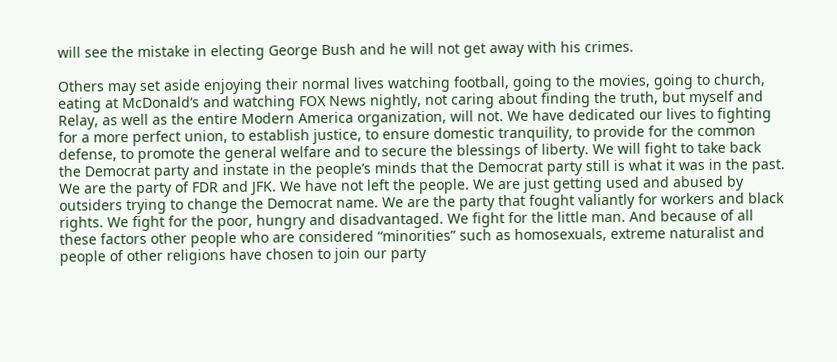will see the mistake in electing George Bush and he will not get away with his crimes.

Others may set aside enjoying their normal lives watching football, going to the movies, going to church, eating at McDonald‘s and watching FOX News nightly, not caring about finding the truth, but myself and Relay, as well as the entire Modern America organization, will not. We have dedicated our lives to fighting for a more perfect union, to establish justice, to ensure domestic tranquility, to provide for the common defense, to promote the general welfare and to secure the blessings of liberty. We will fight to take back the Democrat party and instate in the people’s minds that the Democrat party still is what it was in the past. We are the party of FDR and JFK. We have not left the people. We are just getting used and abused by outsiders trying to change the Democrat name. We are the party that fought valiantly for workers and black rights. We fight for the poor, hungry and disadvantaged. We fight for the little man. And because of all these factors other people who are considered “minorities” such as homosexuals, extreme naturalist and people of other religions have chosen to join our party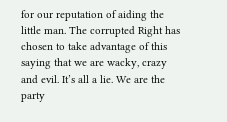for our reputation of aiding the little man. The corrupted Right has chosen to take advantage of this saying that we are wacky, crazy and evil. It’s all a lie. We are the party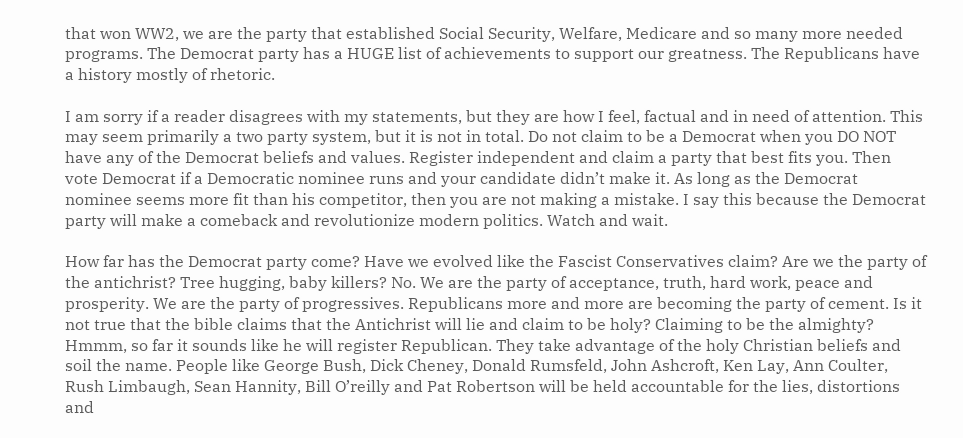that won WW2, we are the party that established Social Security, Welfare, Medicare and so many more needed programs. The Democrat party has a HUGE list of achievements to support our greatness. The Republicans have a history mostly of rhetoric.

I am sorry if a reader disagrees with my statements, but they are how I feel, factual and in need of attention. This may seem primarily a two party system, but it is not in total. Do not claim to be a Democrat when you DO NOT have any of the Democrat beliefs and values. Register independent and claim a party that best fits you. Then vote Democrat if a Democratic nominee runs and your candidate didn’t make it. As long as the Democrat nominee seems more fit than his competitor, then you are not making a mistake. I say this because the Democrat party will make a comeback and revolutionize modern politics. Watch and wait.

How far has the Democrat party come? Have we evolved like the Fascist Conservatives claim? Are we the party of the antichrist? Tree hugging, baby killers? No. We are the party of acceptance, truth, hard work, peace and prosperity. We are the party of progressives. Republicans more and more are becoming the party of cement. Is it not true that the bible claims that the Antichrist will lie and claim to be holy? Claiming to be the almighty? Hmmm, so far it sounds like he will register Republican. They take advantage of the holy Christian beliefs and soil the name. People like George Bush, Dick Cheney, Donald Rumsfeld, John Ashcroft, Ken Lay, Ann Coulter, Rush Limbaugh, Sean Hannity, Bill O’reilly and Pat Robertson will be held accountable for the lies, distortions and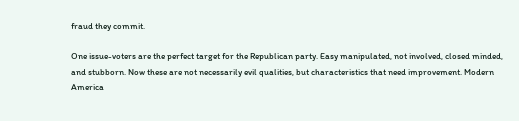fraud they commit.

One issue-voters are the perfect target for the Republican party. Easy manipulated, not involved, closed minded, and stubborn. Now these are not necessarily evil qualities, but characteristics that need improvement. Modern America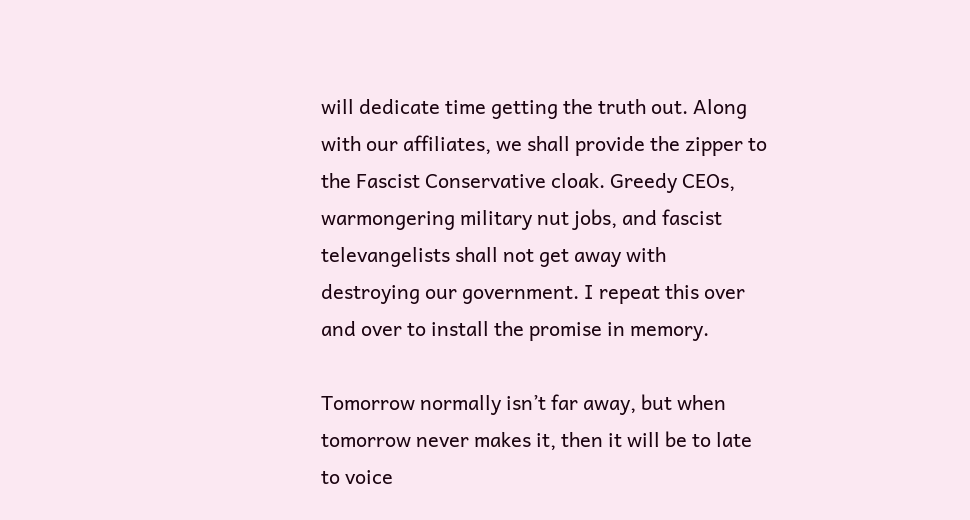will dedicate time getting the truth out. Along with our affiliates, we shall provide the zipper to the Fascist Conservative cloak. Greedy CEOs, warmongering military nut jobs, and fascist televangelists shall not get away with destroying our government. I repeat this over and over to install the promise in memory.

Tomorrow normally isn’t far away, but when tomorrow never makes it, then it will be to late to voice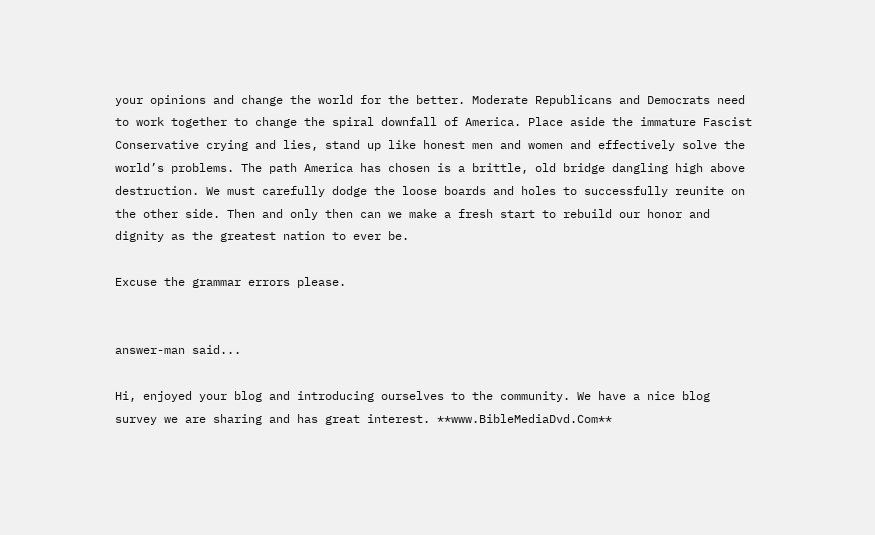your opinions and change the world for the better. Moderate Republicans and Democrats need to work together to change the spiral downfall of America. Place aside the immature Fascist Conservative crying and lies, stand up like honest men and women and effectively solve the world’s problems. The path America has chosen is a brittle, old bridge dangling high above destruction. We must carefully dodge the loose boards and holes to successfully reunite on the other side. Then and only then can we make a fresh start to rebuild our honor and dignity as the greatest nation to ever be.

Excuse the grammar errors please.


answer-man said...

Hi, enjoyed your blog and introducing ourselves to the community. We have a nice blog survey we are sharing and has great interest. **www.BibleMediaDvd.Com**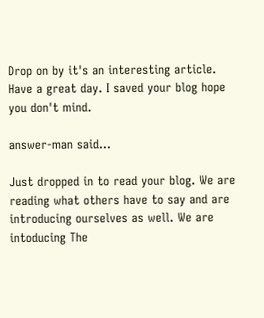Drop on by it's an interesting article. Have a great day. I saved your blog hope you don't mind.

answer-man said...

Just dropped in to read your blog. We are reading what others have to say and are introducing ourselves as well. We are intoducing The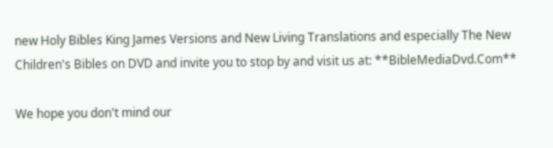new Holy Bibles King James Versions and New Living Translations and especially The New Children's Bibles on DVD and invite you to stop by and visit us at: **BibleMediaDvd.Com**

We hope you don't mind our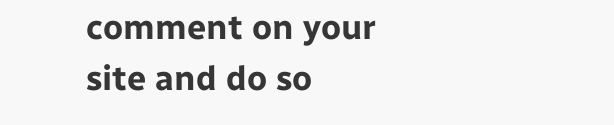comment on your site and do so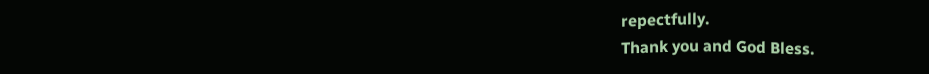repectfully.
Thank you and God Bless.